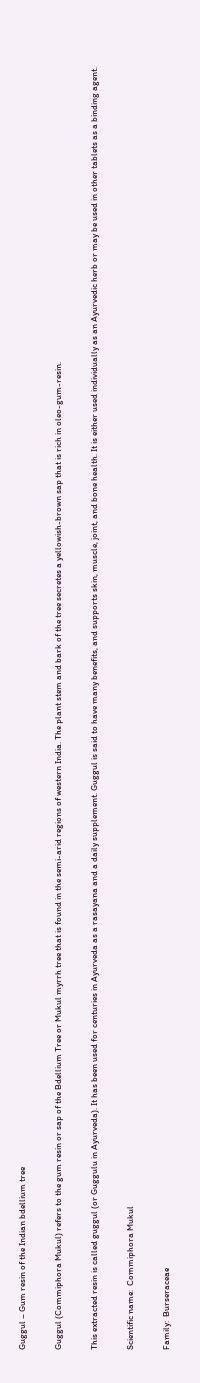Guggul – Gum resin of the Indian bdellium tree

Guggul (Commiphora Mukul) refers to the gum resin or sap of the Bdellium Tree or Mukul myrrh tree that is found in the semi-arid regions of western India. The plant stem and bark of the tree secretes a yellowish-brown sap that is rich in oleo-gum-resin.

This extracted resin is called guggul (or Guggulu in Ayurveda). It has been used for centuries in Ayurveda as a rasayana and a daily supplement. Guggul is said to have many benefits, and supports skin, muscle, joint, and bone health. It is either used individually as an Ayurvedic herb or may be used in other tablets as a binding agent.

Scientific name:  Commiphora Mukul

Family:  Burseraceae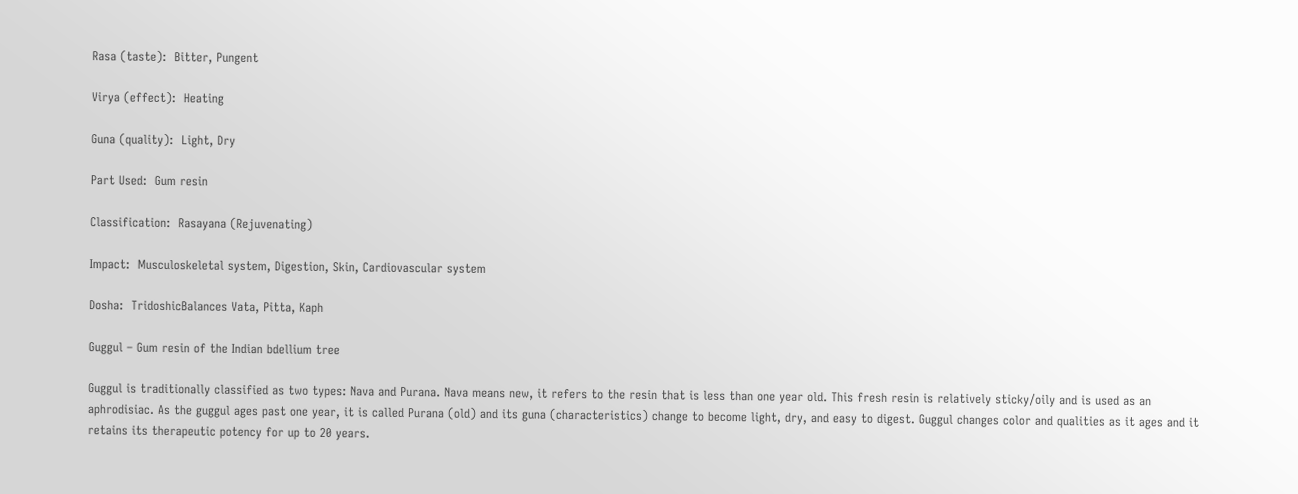Rasa (taste):  Bitter, Pungent

Virya (effect):  Heating

Guna (quality):  Light, Dry

Part Used:  Gum resin

Classification:  Rasayana (Rejuvenating)

Impact:  Musculoskeletal system, Digestion, Skin, Cardiovascular system

Dosha:  TridoshicBalances Vata, Pitta, Kaph

Guggul – Gum resin of the Indian bdellium tree

Guggul is traditionally classified as two types: Nava and Purana. Nava means new, it refers to the resin that is less than one year old. This fresh resin is relatively sticky/oily and is used as an aphrodisiac. As the guggul ages past one year, it is called Purana (old) and its guna (characteristics) change to become light, dry, and easy to digest. Guggul changes color and qualities as it ages and it retains its therapeutic potency for up to 20 years.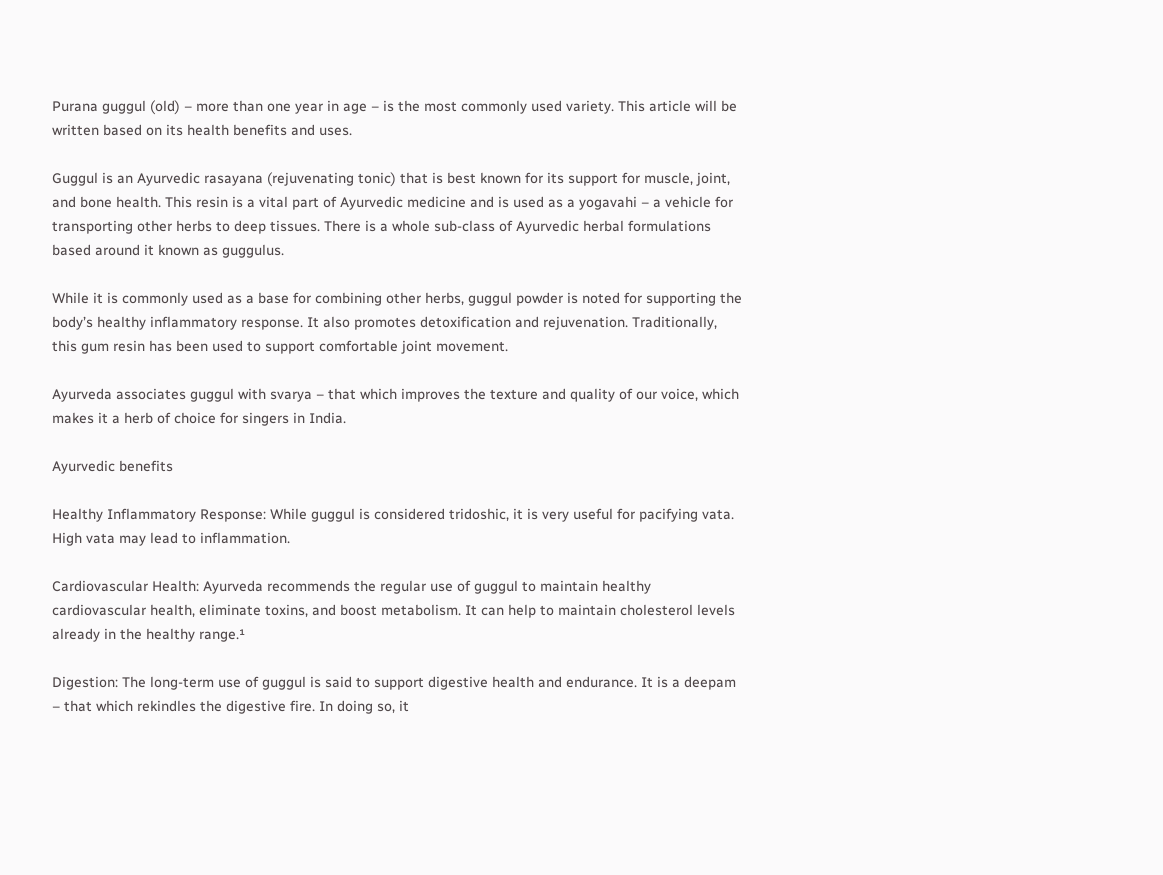Purana guggul (old) – more than one year in age – is the most commonly used variety. This article will be written based on its health benefits and uses.

Guggul is an Ayurvedic rasayana (rejuvenating tonic) that is best known for its support for muscle, joint, and bone health. This resin is a vital part of Ayurvedic medicine and is used as a yogavahi – a vehicle for transporting other herbs to deep tissues. There is a whole sub-class of Ayurvedic herbal formulations based around it known as guggulus.

While it is commonly used as a base for combining other herbs, guggul powder is noted for supporting the body’s healthy inflammatory response. It also promotes detoxification and rejuvenation. Traditionally, this gum resin has been used to support comfortable joint movement.

Ayurveda associates guggul with svarya – that which improves the texture and quality of our voice, which makes it a herb of choice for singers in India.

Ayurvedic benefits

Healthy Inflammatory Response: While guggul is considered tridoshic, it is very useful for pacifying vata. High vata may lead to inflammation.

Cardiovascular Health: Ayurveda recommends the regular use of guggul to maintain healthy cardiovascular health, eliminate toxins, and boost metabolism. It can help to maintain cholesterol levels already in the healthy range.¹

Digestion: The long-term use of guggul is said to support digestive health and endurance. It is a deepam – that which rekindles the digestive fire. In doing so, it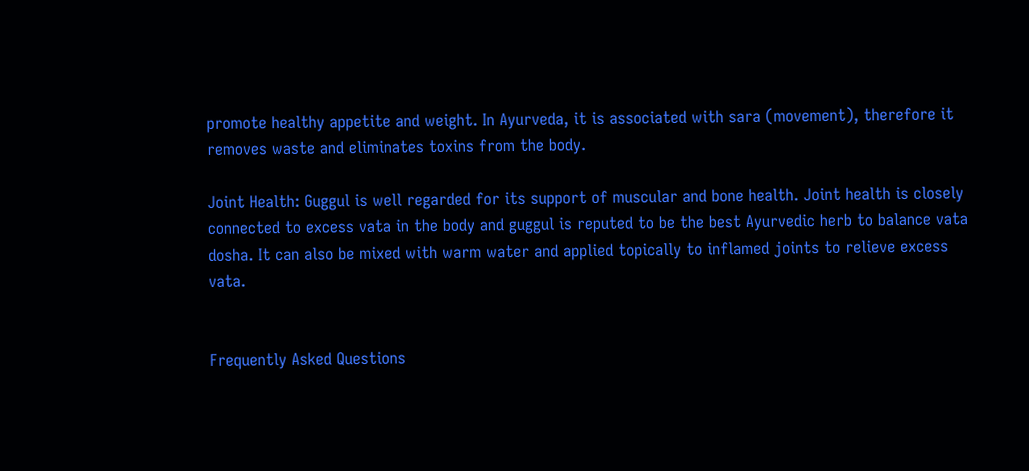promote healthy appetite and weight. In Ayurveda, it is associated with sara (movement), therefore it removes waste and eliminates toxins from the body.

Joint Health: Guggul is well regarded for its support of muscular and bone health. Joint health is closely connected to excess vata in the body and guggul is reputed to be the best Ayurvedic herb to balance vata dosha. It can also be mixed with warm water and applied topically to inflamed joints to relieve excess vata.


Frequently Asked Questions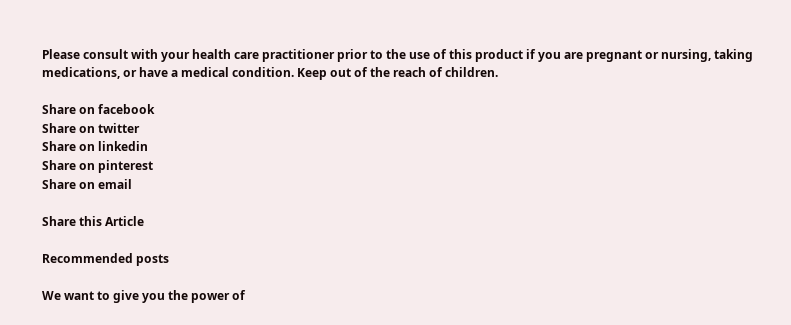Please consult with your health care practitioner prior to the use of this product if you are pregnant or nursing, taking medications, or have a medical condition. Keep out of the reach of children.

Share on facebook
Share on twitter
Share on linkedin
Share on pinterest
Share on email

Share this Article

Recommended posts

We want to give you the power of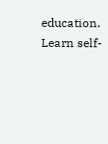education. Learn self-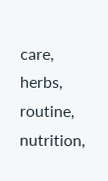care, herbs, routine, nutrition,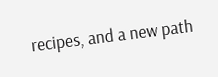recipes, and a new path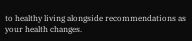to healthy living alongside recommendations as your health changes.